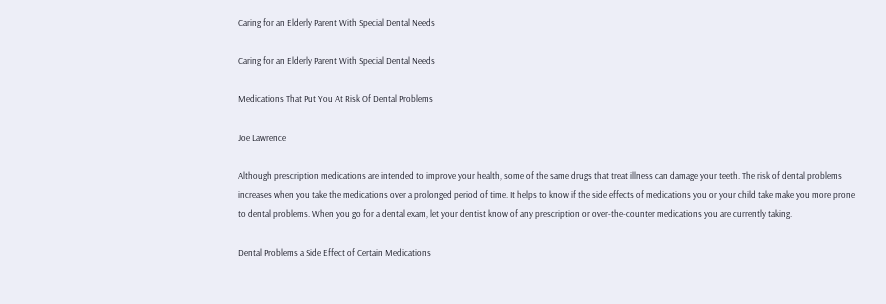Caring for an Elderly Parent With Special Dental Needs

Caring for an Elderly Parent With Special Dental Needs

Medications That Put You At Risk Of Dental Problems

Joe Lawrence

Although prescription medications are intended to improve your health, some of the same drugs that treat illness can damage your teeth. The risk of dental problems increases when you take the medications over a prolonged period of time. It helps to know if the side effects of medications you or your child take make you more prone to dental problems. When you go for a dental exam, let your dentist know of any prescription or over-the-counter medications you are currently taking.

Dental Problems a Side Effect of Certain Medications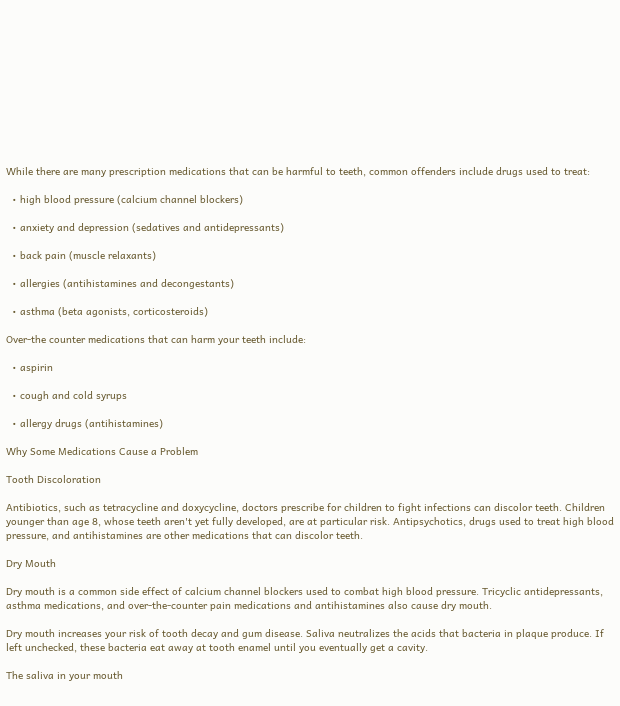While there are many prescription medications that can be harmful to teeth, common offenders include drugs used to treat:

  • high blood pressure (calcium channel blockers)

  • anxiety and depression (sedatives and antidepressants)

  • back pain (muscle relaxants)

  • allergies (antihistamines and decongestants)

  • asthma (beta agonists, corticosteroids)

Over-the counter medications that can harm your teeth include:

  • aspirin

  • cough and cold syrups

  • allergy drugs (antihistamines)

Why Some Medications Cause a Problem

Tooth Discoloration

Antibiotics, such as tetracycline and doxycycline, doctors prescribe for children to fight infections can discolor teeth. Children younger than age 8, whose teeth aren't yet fully developed, are at particular risk. Antipsychotics, drugs used to treat high blood pressure, and antihistamines are other medications that can discolor teeth.

Dry Mouth

Dry mouth is a common side effect of calcium channel blockers used to combat high blood pressure. Tricyclic antidepressants, asthma medications, and over-the-counter pain medications and antihistamines also cause dry mouth.

Dry mouth increases your risk of tooth decay and gum disease. Saliva neutralizes the acids that bacteria in plaque produce. If left unchecked, these bacteria eat away at tooth enamel until you eventually get a cavity.

The saliva in your mouth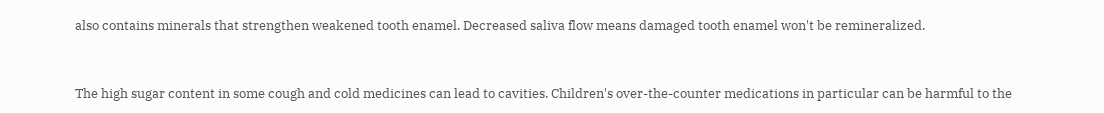also contains minerals that strengthen weakened tooth enamel. Decreased saliva flow means damaged tooth enamel won't be remineralized.


The high sugar content in some cough and cold medicines can lead to cavities. Children's over-the-counter medications in particular can be harmful to the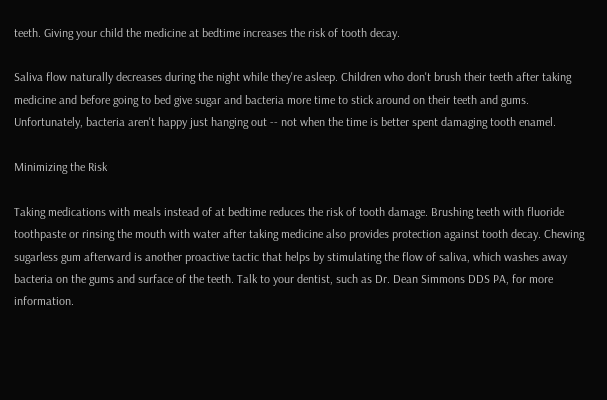teeth. Giving your child the medicine at bedtime increases the risk of tooth decay.

Saliva flow naturally decreases during the night while they're asleep. Children who don't brush their teeth after taking medicine and before going to bed give sugar and bacteria more time to stick around on their teeth and gums. Unfortunately, bacteria aren't happy just hanging out -- not when the time is better spent damaging tooth enamel.

Minimizing the Risk

Taking medications with meals instead of at bedtime reduces the risk of tooth damage. Brushing teeth with fluoride toothpaste or rinsing the mouth with water after taking medicine also provides protection against tooth decay. Chewing sugarless gum afterward is another proactive tactic that helps by stimulating the flow of saliva, which washes away bacteria on the gums and surface of the teeth. Talk to your dentist, such as Dr. Dean Simmons DDS PA, for more information.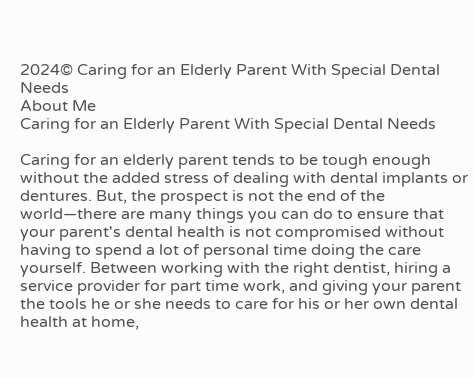2024© Caring for an Elderly Parent With Special Dental Needs
About Me
Caring for an Elderly Parent With Special Dental Needs

Caring for an elderly parent tends to be tough enough without the added stress of dealing with dental implants or dentures. But, the prospect is not the end of the world—there are many things you can do to ensure that your parent's dental health is not compromised without having to spend a lot of personal time doing the care yourself. Between working with the right dentist, hiring a service provider for part time work, and giving your parent the tools he or she needs to care for his or her own dental health at home,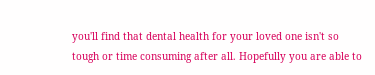you'll find that dental health for your loved one isn't so tough or time consuming after all. Hopefully you are able to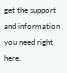get the support and information you need right here.